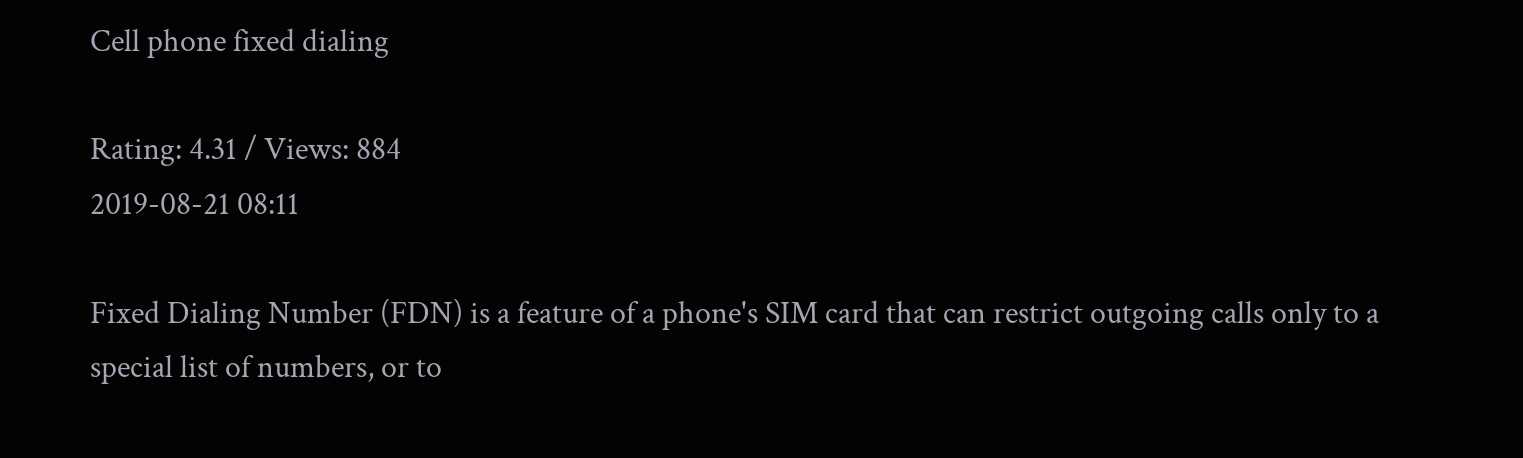Cell phone fixed dialing

Rating: 4.31 / Views: 884
2019-08-21 08:11

Fixed Dialing Number (FDN) is a feature of a phone's SIM card that can restrict outgoing calls only to a special list of numbers, or to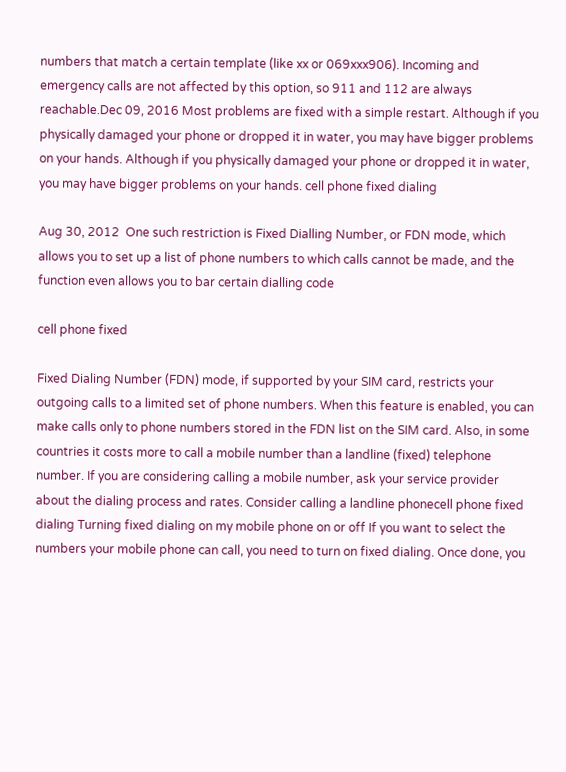numbers that match a certain template (like xx or 069xxx906). Incoming and emergency calls are not affected by this option, so 911 and 112 are always reachable.Dec 09, 2016 Most problems are fixed with a simple restart. Although if you physically damaged your phone or dropped it in water, you may have bigger problems on your hands. Although if you physically damaged your phone or dropped it in water, you may have bigger problems on your hands. cell phone fixed dialing

Aug 30, 2012  One such restriction is Fixed Dialling Number, or FDN mode, which allows you to set up a list of phone numbers to which calls cannot be made, and the function even allows you to bar certain dialling code

cell phone fixed

Fixed Dialing Number (FDN) mode, if supported by your SIM card, restricts your outgoing calls to a limited set of phone numbers. When this feature is enabled, you can make calls only to phone numbers stored in the FDN list on the SIM card. Also, in some countries it costs more to call a mobile number than a landline (fixed) telephone number. If you are considering calling a mobile number, ask your service provider about the dialing process and rates. Consider calling a landline phonecell phone fixed dialing Turning fixed dialing on my mobile phone on or off If you want to select the numbers your mobile phone can call, you need to turn on fixed dialing. Once done, you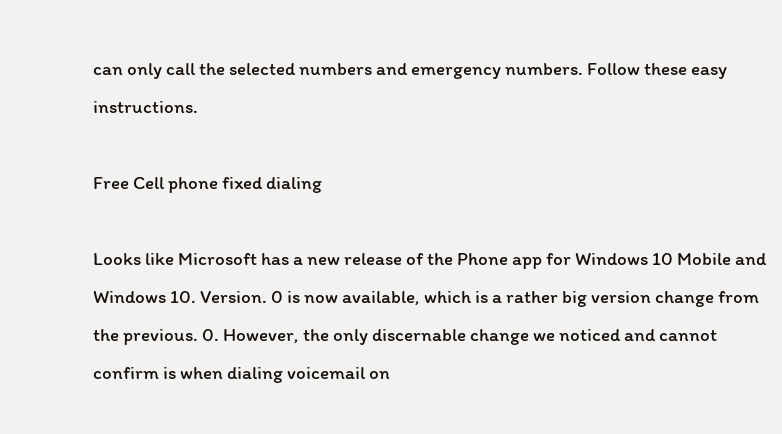can only call the selected numbers and emergency numbers. Follow these easy instructions.

Free Cell phone fixed dialing

Looks like Microsoft has a new release of the Phone app for Windows 10 Mobile and Windows 10. Version. 0 is now available, which is a rather big version change from the previous. 0. However, the only discernable change we noticed and cannot confirm is when dialing voicemail on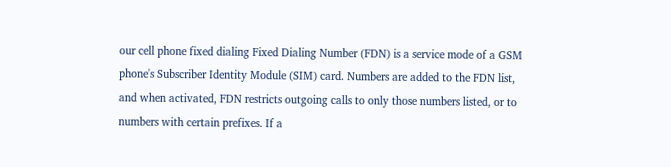our cell phone fixed dialing Fixed Dialing Number (FDN) is a service mode of a GSM phone's Subscriber Identity Module (SIM) card. Numbers are added to the FDN list, and when activated, FDN restricts outgoing calls to only those numbers listed, or to numbers with certain prefixes. If a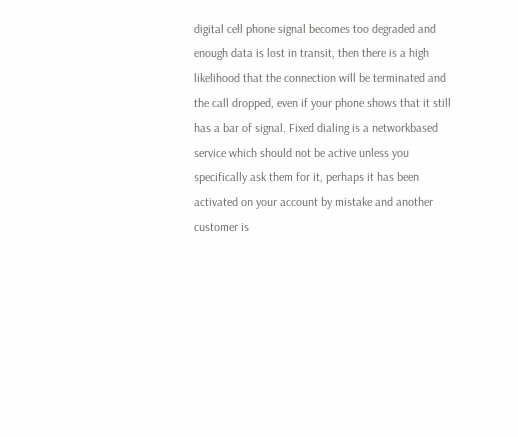digital cell phone signal becomes too degraded and enough data is lost in transit, then there is a high likelihood that the connection will be terminated and the call dropped, even if your phone shows that it still has a bar of signal. Fixed dialing is a networkbased service which should not be active unless you specifically ask them for it, perhaps it has been activated on your account by mistake and another customer is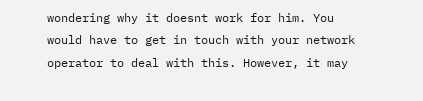wondering why it doesnt work for him. You would have to get in touch with your network operator to deal with this. However, it may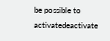be possible to activatedeactivate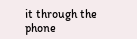it through the phone